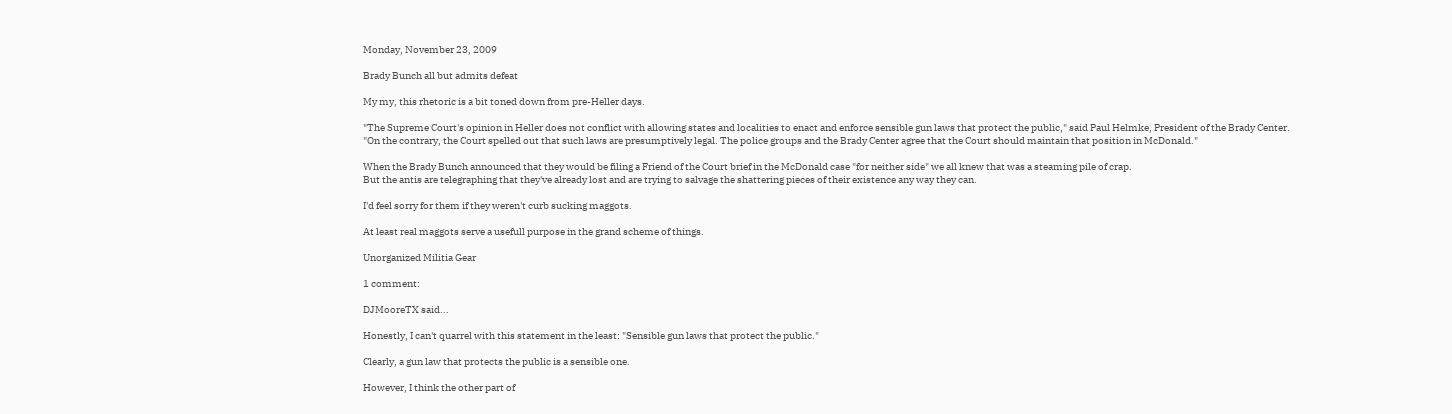Monday, November 23, 2009

Brady Bunch all but admits defeat

My my, this rhetoric is a bit toned down from pre-Heller days.

"The Supreme Court's opinion in Heller does not conflict with allowing states and localities to enact and enforce sensible gun laws that protect the public," said Paul Helmke, President of the Brady Center. "On the contrary, the Court spelled out that such laws are presumptively legal. The police groups and the Brady Center agree that the Court should maintain that position in McDonald."

When the Brady Bunch announced that they would be filing a Friend of the Court brief in the McDonald case "for neither side" we all knew that was a steaming pile of crap.
But the antis are telegraphing that they've already lost and are trying to salvage the shattering pieces of their existence any way they can.

I'd feel sorry for them if they weren't curb sucking maggots.

At least real maggots serve a usefull purpose in the grand scheme of things.

Unorganized Militia Gear

1 comment:

DJMooreTX said...

Honestly, I can't quarrel with this statement in the least: "Sensible gun laws that protect the public."

Clearly, a gun law that protects the public is a sensible one.

However, I think the other part of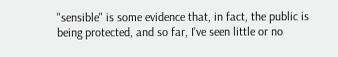"sensible" is some evidence that, in fact, the public is being protected, and so far, I've seen little or no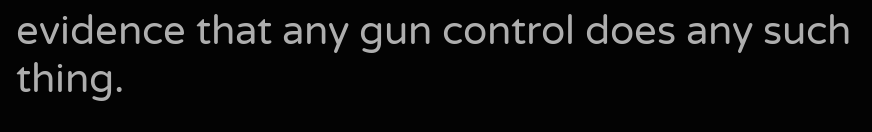evidence that any gun control does any such thing.